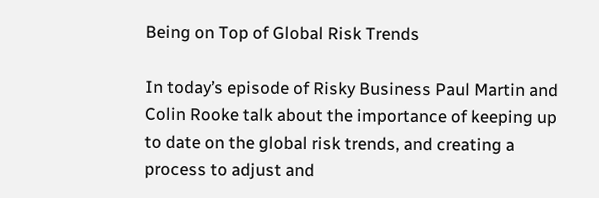Being on Top of Global Risk Trends

In today’s episode of Risky Business Paul Martin and Colin Rooke talk about the importance of keeping up to date on the global risk trends, and creating a process to adjust and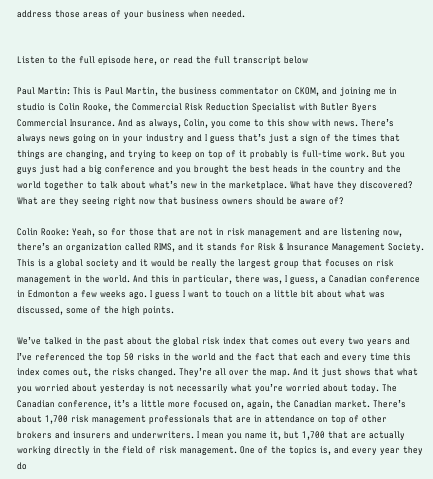address those areas of your business when needed.


Listen to the full episode here, or read the full transcript below

Paul Martin: This is Paul Martin, the business commentator on CKOM, and joining me in studio is Colin Rooke, the Commercial Risk Reduction Specialist with Butler Byers Commercial Insurance. And as always, Colin, you come to this show with news. There’s always news going on in your industry and I guess that’s just a sign of the times that things are changing, and trying to keep on top of it probably is full-time work. But you guys just had a big conference and you brought the best heads in the country and the world together to talk about what’s new in the marketplace. What have they discovered? What are they seeing right now that business owners should be aware of?

Colin Rooke: Yeah, so for those that are not in risk management and are listening now, there’s an organization called RIMS, and it stands for Risk & Insurance Management Society. This is a global society and it would be really the largest group that focuses on risk management in the world. And this in particular, there was, I guess, a Canadian conference in Edmonton a few weeks ago. I guess I want to touch on a little bit about what was discussed, some of the high points.

We’ve talked in the past about the global risk index that comes out every two years and I’ve referenced the top 50 risks in the world and the fact that each and every time this index comes out, the risks changed. They’re all over the map. And it just shows that what you worried about yesterday is not necessarily what you’re worried about today. The Canadian conference, it’s a little more focused on, again, the Canadian market. There’s about 1,700 risk management professionals that are in attendance on top of other brokers and insurers and underwriters. I mean you name it, but 1,700 that are actually working directly in the field of risk management. One of the topics is, and every year they do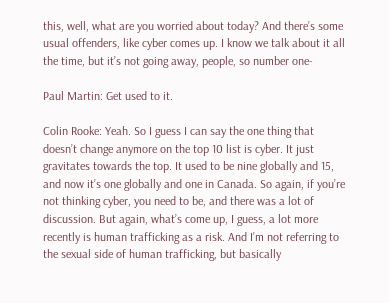this, well, what are you worried about today? And there’s some usual offenders, like cyber comes up. I know we talk about it all the time, but it’s not going away, people, so number one-

Paul Martin: Get used to it.

Colin Rooke: Yeah. So I guess I can say the one thing that doesn’t change anymore on the top 10 list is cyber. It just gravitates towards the top. It used to be nine globally and 15, and now it’s one globally and one in Canada. So again, if you’re not thinking cyber, you need to be, and there was a lot of discussion. But again, what’s come up, I guess, a lot more recently is human trafficking as a risk. And I’m not referring to the sexual side of human trafficking, but basically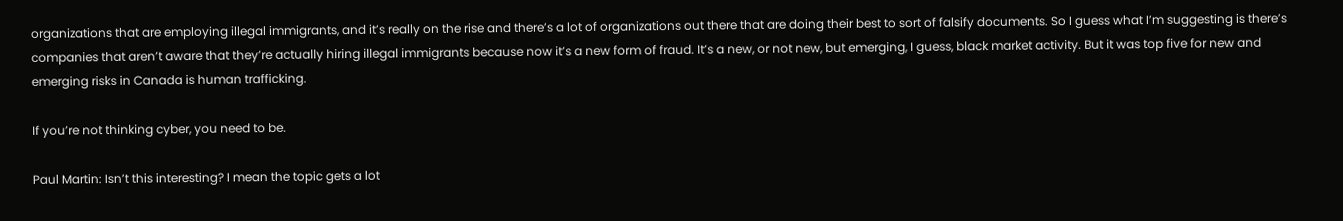organizations that are employing illegal immigrants, and it’s really on the rise and there’s a lot of organizations out there that are doing their best to sort of falsify documents. So I guess what I’m suggesting is there’s companies that aren’t aware that they’re actually hiring illegal immigrants because now it’s a new form of fraud. It’s a new, or not new, but emerging, I guess, black market activity. But it was top five for new and emerging risks in Canada is human trafficking.

If you’re not thinking cyber, you need to be.

Paul Martin: Isn’t this interesting? I mean the topic gets a lot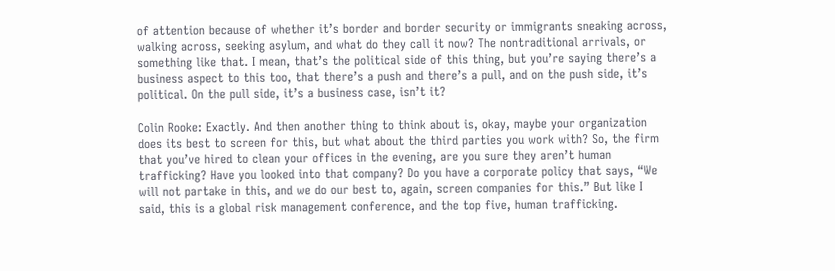of attention because of whether it’s border and border security or immigrants sneaking across, walking across, seeking asylum, and what do they call it now? The nontraditional arrivals, or something like that. I mean, that’s the political side of this thing, but you’re saying there’s a business aspect to this too, that there’s a push and there’s a pull, and on the push side, it’s political. On the pull side, it’s a business case, isn’t it?

Colin Rooke: Exactly. And then another thing to think about is, okay, maybe your organization does its best to screen for this, but what about the third parties you work with? So, the firm that you’ve hired to clean your offices in the evening, are you sure they aren’t human trafficking? Have you looked into that company? Do you have a corporate policy that says, “We will not partake in this, and we do our best to, again, screen companies for this.” But like I said, this is a global risk management conference, and the top five, human trafficking.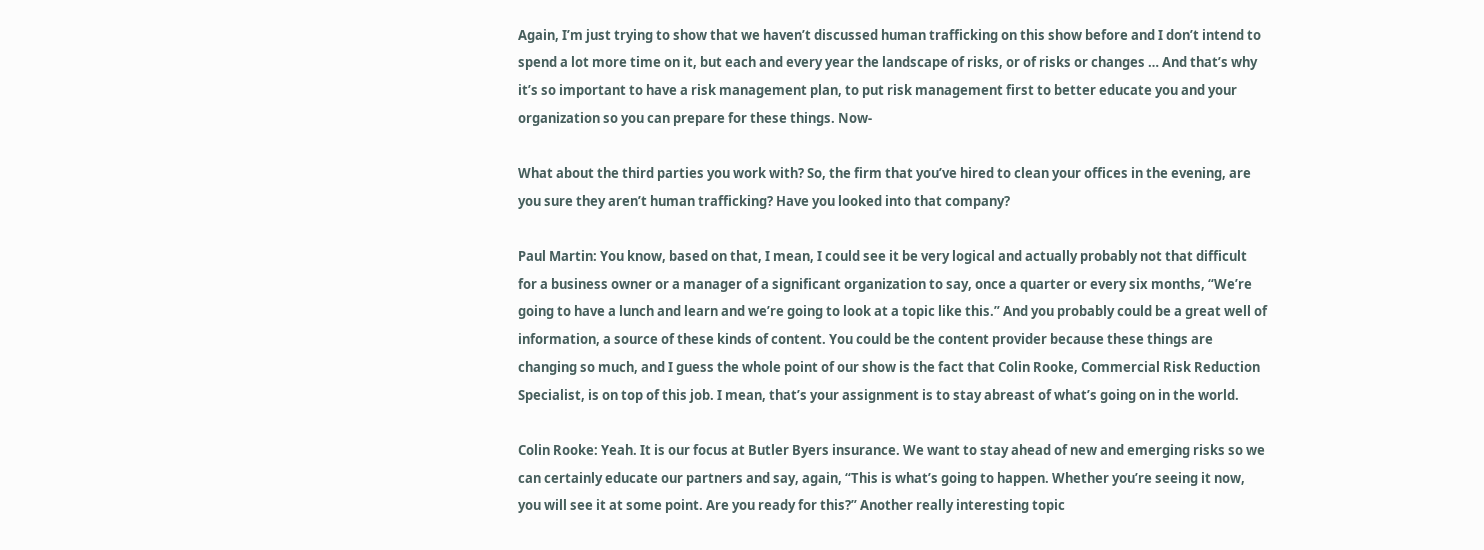Again, I’m just trying to show that we haven’t discussed human trafficking on this show before and I don’t intend to spend a lot more time on it, but each and every year the landscape of risks, or of risks or changes … And that’s why it’s so important to have a risk management plan, to put risk management first to better educate you and your organization so you can prepare for these things. Now-

What about the third parties you work with? So, the firm that you’ve hired to clean your offices in the evening, are you sure they aren’t human trafficking? Have you looked into that company?

Paul Martin: You know, based on that, I mean, I could see it be very logical and actually probably not that difficult for a business owner or a manager of a significant organization to say, once a quarter or every six months, “We’re going to have a lunch and learn and we’re going to look at a topic like this.” And you probably could be a great well of information, a source of these kinds of content. You could be the content provider because these things are changing so much, and I guess the whole point of our show is the fact that Colin Rooke, Commercial Risk Reduction Specialist, is on top of this job. I mean, that’s your assignment is to stay abreast of what’s going on in the world.

Colin Rooke: Yeah. It is our focus at Butler Byers insurance. We want to stay ahead of new and emerging risks so we can certainly educate our partners and say, again, “This is what’s going to happen. Whether you’re seeing it now, you will see it at some point. Are you ready for this?” Another really interesting topic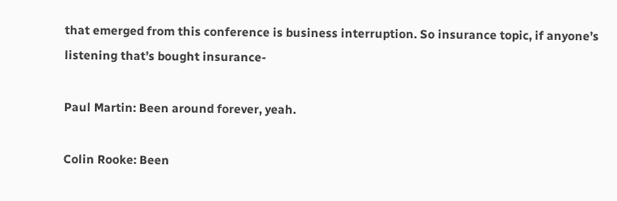that emerged from this conference is business interruption. So insurance topic, if anyone’s listening that’s bought insurance-

Paul Martin: Been around forever, yeah.

Colin Rooke: Been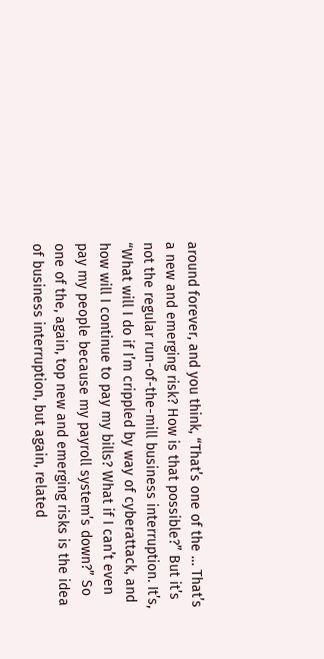around forever, and you think, “That’s one of the … That’s a new and emerging risk? How is that possible?” But it’s not the regular run-of-the-mill business interruption. It’s, “What will I do if I’m crippled by way of cyberattack, and how will I continue to pay my bills? What if I can’t even pay my people because my payroll system’s down?” So one of the, again, top new and emerging risks is the idea of business interruption, but again, related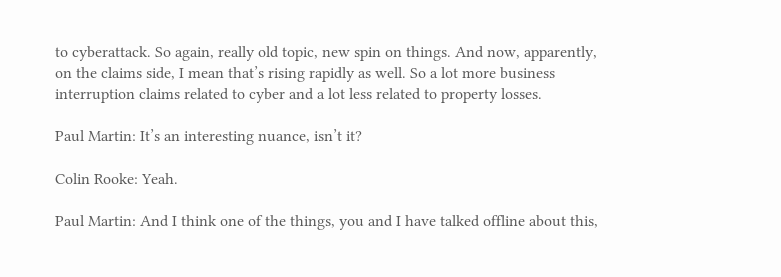to cyberattack. So again, really old topic, new spin on things. And now, apparently, on the claims side, I mean that’s rising rapidly as well. So a lot more business interruption claims related to cyber and a lot less related to property losses.

Paul Martin: It’s an interesting nuance, isn’t it?

Colin Rooke: Yeah.

Paul Martin: And I think one of the things, you and I have talked offline about this,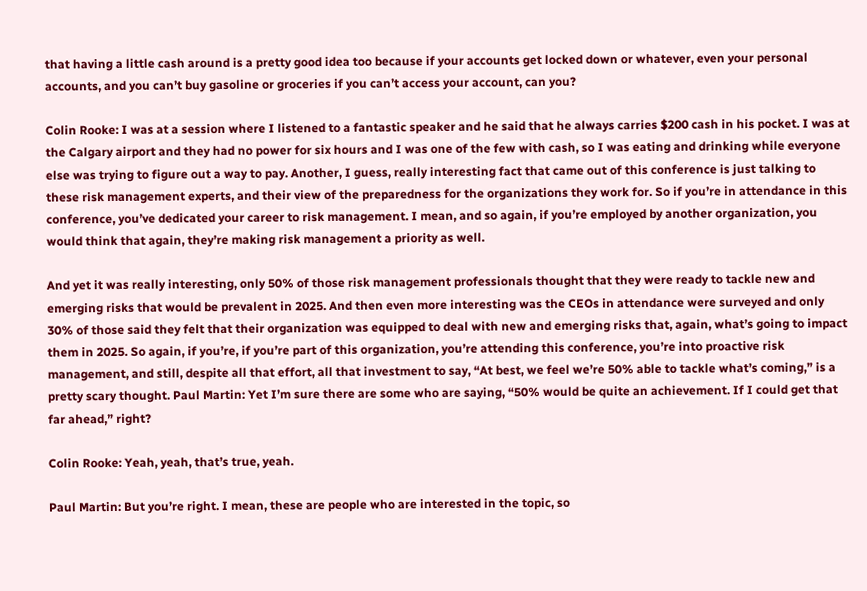that having a little cash around is a pretty good idea too because if your accounts get locked down or whatever, even your personal accounts, and you can’t buy gasoline or groceries if you can’t access your account, can you?

Colin Rooke: I was at a session where I listened to a fantastic speaker and he said that he always carries $200 cash in his pocket. I was at the Calgary airport and they had no power for six hours and I was one of the few with cash, so I was eating and drinking while everyone else was trying to figure out a way to pay. Another, I guess, really interesting fact that came out of this conference is just talking to these risk management experts, and their view of the preparedness for the organizations they work for. So if you’re in attendance in this conference, you’ve dedicated your career to risk management. I mean, and so again, if you’re employed by another organization, you would think that again, they’re making risk management a priority as well.

And yet it was really interesting, only 50% of those risk management professionals thought that they were ready to tackle new and emerging risks that would be prevalent in 2025. And then even more interesting was the CEOs in attendance were surveyed and only 30% of those said they felt that their organization was equipped to deal with new and emerging risks that, again, what’s going to impact them in 2025. So again, if you’re, if you’re part of this organization, you’re attending this conference, you’re into proactive risk management, and still, despite all that effort, all that investment to say, “At best, we feel we’re 50% able to tackle what’s coming,” is a pretty scary thought. Paul Martin: Yet I’m sure there are some who are saying, “50% would be quite an achievement. If I could get that far ahead,” right?

Colin Rooke: Yeah, yeah, that’s true, yeah.

Paul Martin: But you’re right. I mean, these are people who are interested in the topic, so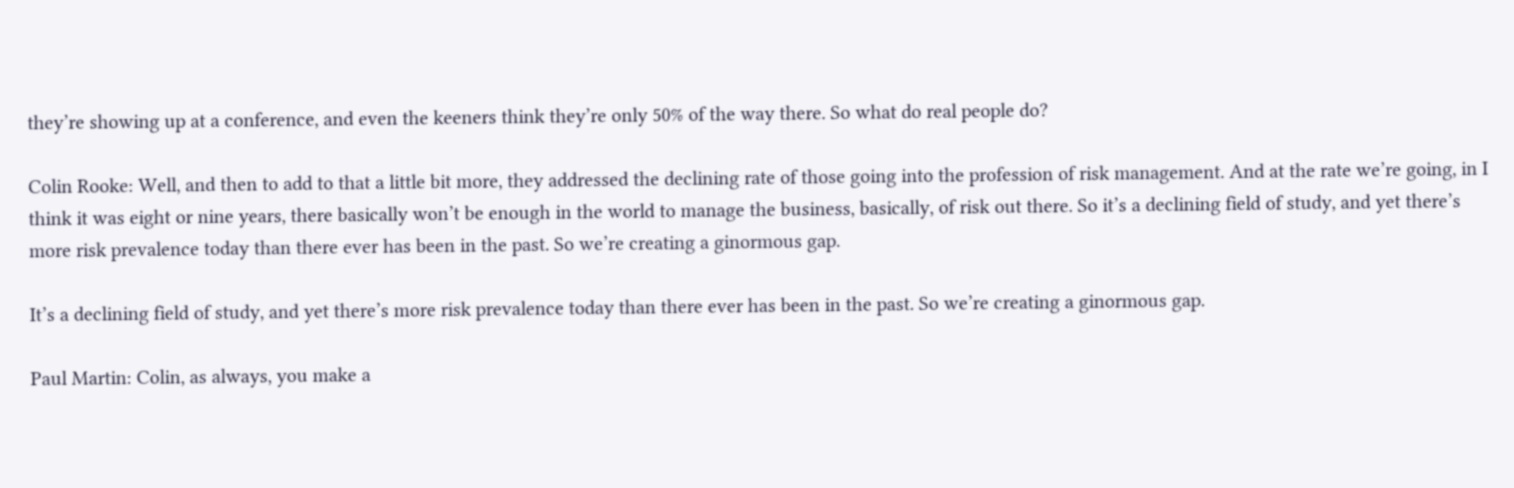they’re showing up at a conference, and even the keeners think they’re only 50% of the way there. So what do real people do?

Colin Rooke: Well, and then to add to that a little bit more, they addressed the declining rate of those going into the profession of risk management. And at the rate we’re going, in I think it was eight or nine years, there basically won’t be enough in the world to manage the business, basically, of risk out there. So it’s a declining field of study, and yet there’s more risk prevalence today than there ever has been in the past. So we’re creating a ginormous gap.

It’s a declining field of study, and yet there’s more risk prevalence today than there ever has been in the past. So we’re creating a ginormous gap.

Paul Martin: Colin, as always, you make a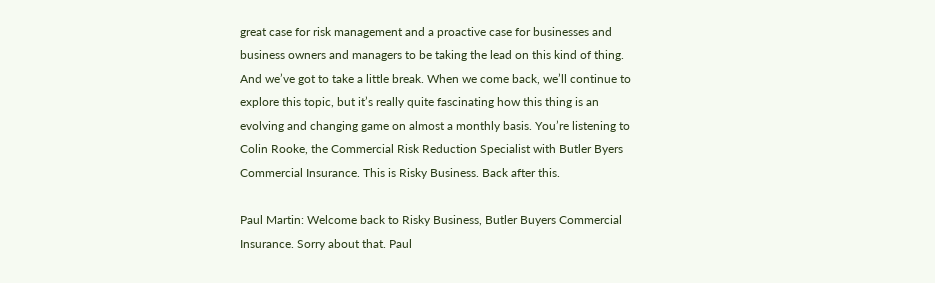great case for risk management and a proactive case for businesses and business owners and managers to be taking the lead on this kind of thing. And we’ve got to take a little break. When we come back, we’ll continue to explore this topic, but it’s really quite fascinating how this thing is an evolving and changing game on almost a monthly basis. You’re listening to Colin Rooke, the Commercial Risk Reduction Specialist with Butler Byers Commercial Insurance. This is Risky Business. Back after this.

Paul Martin: Welcome back to Risky Business, Butler Buyers Commercial Insurance. Sorry about that. Paul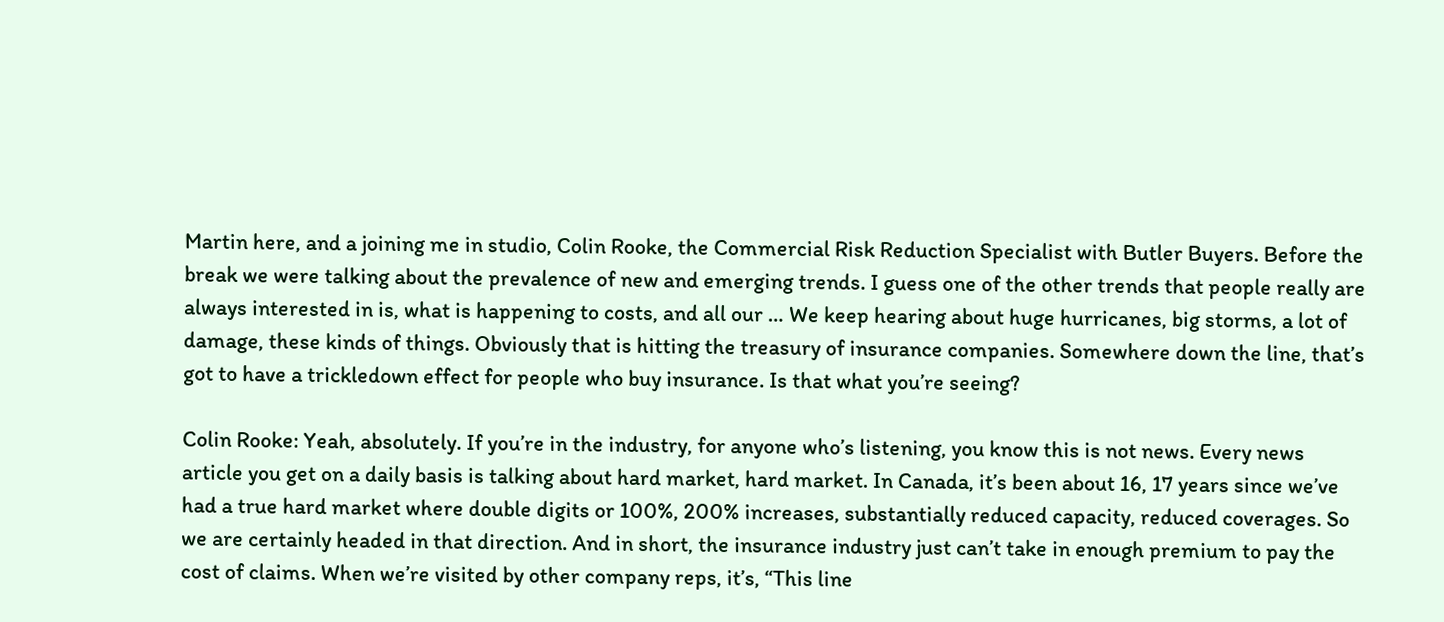Martin here, and a joining me in studio, Colin Rooke, the Commercial Risk Reduction Specialist with Butler Buyers. Before the break we were talking about the prevalence of new and emerging trends. I guess one of the other trends that people really are always interested in is, what is happening to costs, and all our … We keep hearing about huge hurricanes, big storms, a lot of damage, these kinds of things. Obviously that is hitting the treasury of insurance companies. Somewhere down the line, that’s got to have a trickledown effect for people who buy insurance. Is that what you’re seeing?

Colin Rooke: Yeah, absolutely. If you’re in the industry, for anyone who’s listening, you know this is not news. Every news article you get on a daily basis is talking about hard market, hard market. In Canada, it’s been about 16, 17 years since we’ve had a true hard market where double digits or 100%, 200% increases, substantially reduced capacity, reduced coverages. So we are certainly headed in that direction. And in short, the insurance industry just can’t take in enough premium to pay the cost of claims. When we’re visited by other company reps, it’s, “This line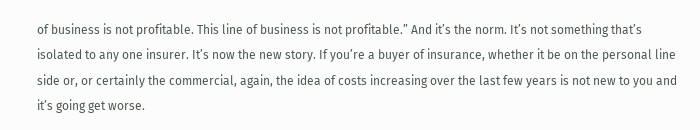of business is not profitable. This line of business is not profitable.” And it’s the norm. It’s not something that’s isolated to any one insurer. It’s now the new story. If you’re a buyer of insurance, whether it be on the personal line side or, or certainly the commercial, again, the idea of costs increasing over the last few years is not new to you and it’s going get worse.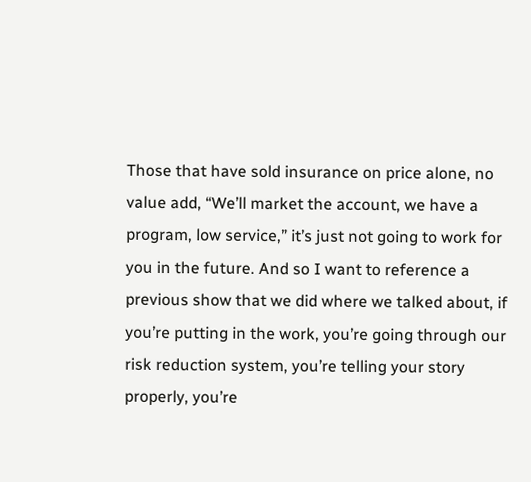Those that have sold insurance on price alone, no value add, “We’ll market the account, we have a program, low service,” it’s just not going to work for you in the future. And so I want to reference a previous show that we did where we talked about, if you’re putting in the work, you’re going through our risk reduction system, you’re telling your story properly, you’re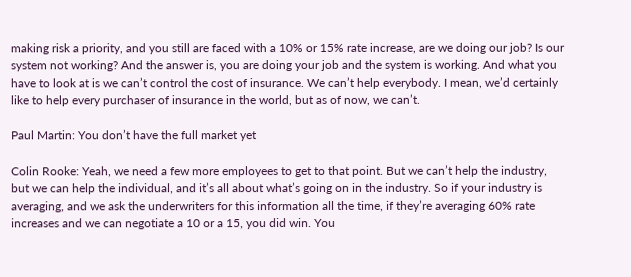making risk a priority, and you still are faced with a 10% or 15% rate increase, are we doing our job? Is our system not working? And the answer is, you are doing your job and the system is working. And what you have to look at is we can’t control the cost of insurance. We can’t help everybody. I mean, we’d certainly like to help every purchaser of insurance in the world, but as of now, we can’t.

Paul Martin: You don’t have the full market yet

Colin Rooke: Yeah, we need a few more employees to get to that point. But we can’t help the industry, but we can help the individual, and it’s all about what’s going on in the industry. So if your industry is averaging, and we ask the underwriters for this information all the time, if they’re averaging 60% rate increases and we can negotiate a 10 or a 15, you did win. You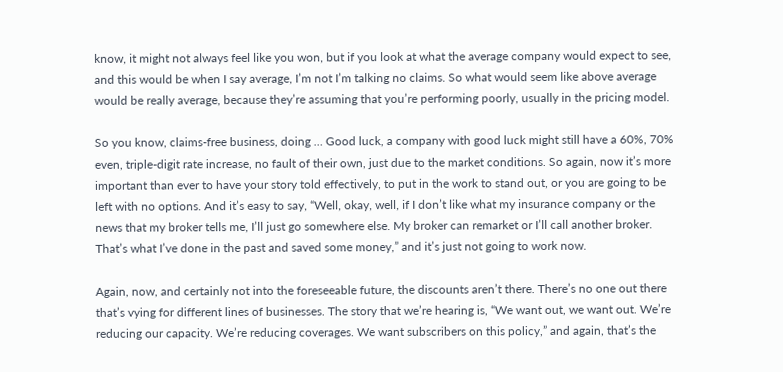know, it might not always feel like you won, but if you look at what the average company would expect to see, and this would be when I say average, I’m not I’m talking no claims. So what would seem like above average would be really average, because they’re assuming that you’re performing poorly, usually in the pricing model.

So you know, claims-free business, doing … Good luck, a company with good luck might still have a 60%, 70% even, triple-digit rate increase, no fault of their own, just due to the market conditions. So again, now it’s more important than ever to have your story told effectively, to put in the work to stand out, or you are going to be left with no options. And it’s easy to say, “Well, okay, well, if I don’t like what my insurance company or the news that my broker tells me, I’ll just go somewhere else. My broker can remarket or I’ll call another broker. That’s what I’ve done in the past and saved some money,” and it’s just not going to work now.

Again, now, and certainly not into the foreseeable future, the discounts aren’t there. There’s no one out there that’s vying for different lines of businesses. The story that we’re hearing is, “We want out, we want out. We’re reducing our capacity. We’re reducing coverages. We want subscribers on this policy,” and again, that’s the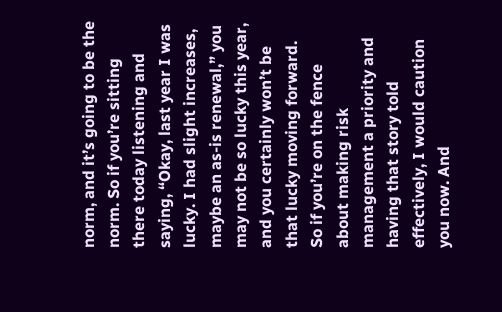norm, and it’s going to be the norm. So if you’re sitting there today listening and saying, “Okay, last year I was lucky. I had slight increases, maybe an as-is renewal,” you may not be so lucky this year, and you certainly won’t be that lucky moving forward. So if you’re on the fence about making risk management a priority and having that story told effectively, I would caution you now. And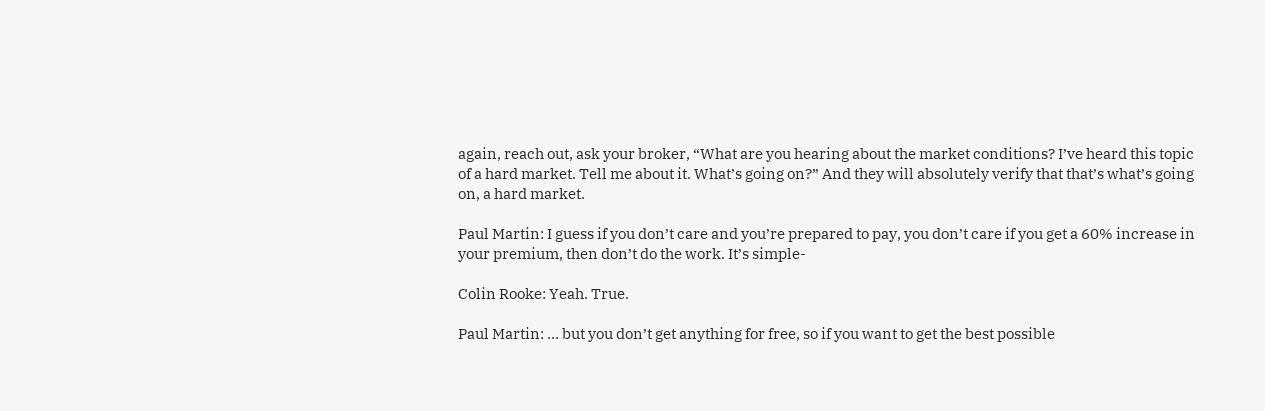again, reach out, ask your broker, “What are you hearing about the market conditions? I’ve heard this topic of a hard market. Tell me about it. What’s going on?” And they will absolutely verify that that’s what’s going on, a hard market.

Paul Martin: I guess if you don’t care and you’re prepared to pay, you don’t care if you get a 60% increase in your premium, then don’t do the work. It’s simple-

Colin Rooke: Yeah. True.

Paul Martin: … but you don’t get anything for free, so if you want to get the best possible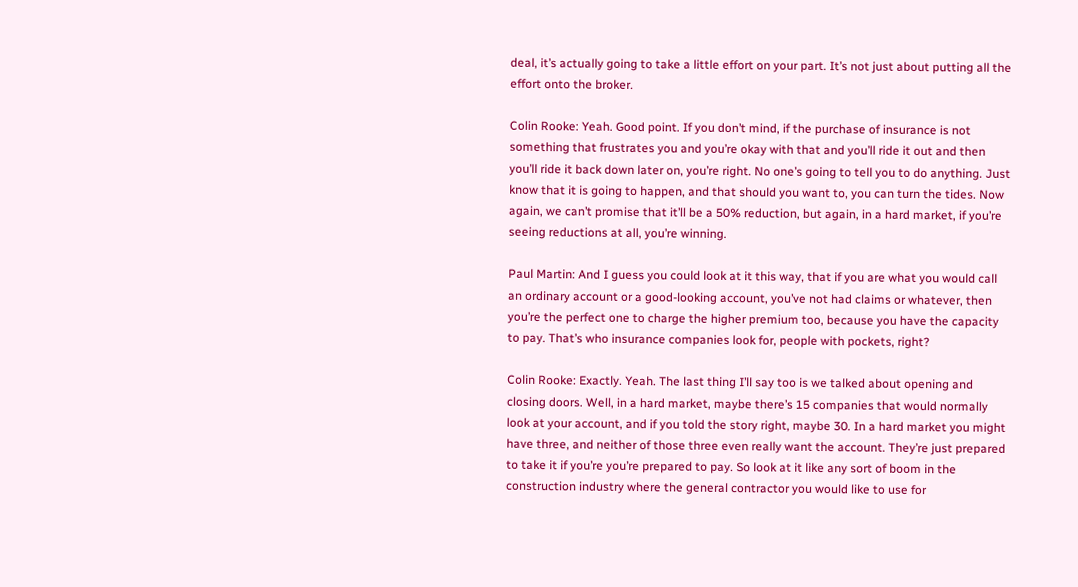deal, it’s actually going to take a little effort on your part. It’s not just about putting all the effort onto the broker.

Colin Rooke: Yeah. Good point. If you don’t mind, if the purchase of insurance is not something that frustrates you and you’re okay with that and you’ll ride it out and then you’ll ride it back down later on, you’re right. No one’s going to tell you to do anything. Just know that it is going to happen, and that should you want to, you can turn the tides. Now again, we can’t promise that it’ll be a 50% reduction, but again, in a hard market, if you’re seeing reductions at all, you’re winning.

Paul Martin: And I guess you could look at it this way, that if you are what you would call an ordinary account or a good-looking account, you’ve not had claims or whatever, then you’re the perfect one to charge the higher premium too, because you have the capacity to pay. That’s who insurance companies look for, people with pockets, right?

Colin Rooke: Exactly. Yeah. The last thing I’ll say too is we talked about opening and closing doors. Well, in a hard market, maybe there’s 15 companies that would normally look at your account, and if you told the story right, maybe 30. In a hard market you might have three, and neither of those three even really want the account. They’re just prepared to take it if you’re you’re prepared to pay. So look at it like any sort of boom in the construction industry where the general contractor you would like to use for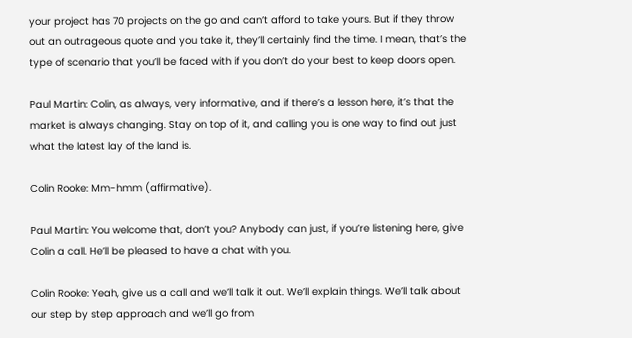your project has 70 projects on the go and can’t afford to take yours. But if they throw out an outrageous quote and you take it, they’ll certainly find the time. I mean, that’s the type of scenario that you’ll be faced with if you don’t do your best to keep doors open.

Paul Martin: Colin, as always, very informative, and if there’s a lesson here, it’s that the market is always changing. Stay on top of it, and calling you is one way to find out just what the latest lay of the land is.

Colin Rooke: Mm-hmm (affirmative).

Paul Martin: You welcome that, don’t you? Anybody can just, if you’re listening here, give Colin a call. He’ll be pleased to have a chat with you.

Colin Rooke: Yeah, give us a call and we’ll talk it out. We’ll explain things. We’ll talk about our step by step approach and we’ll go from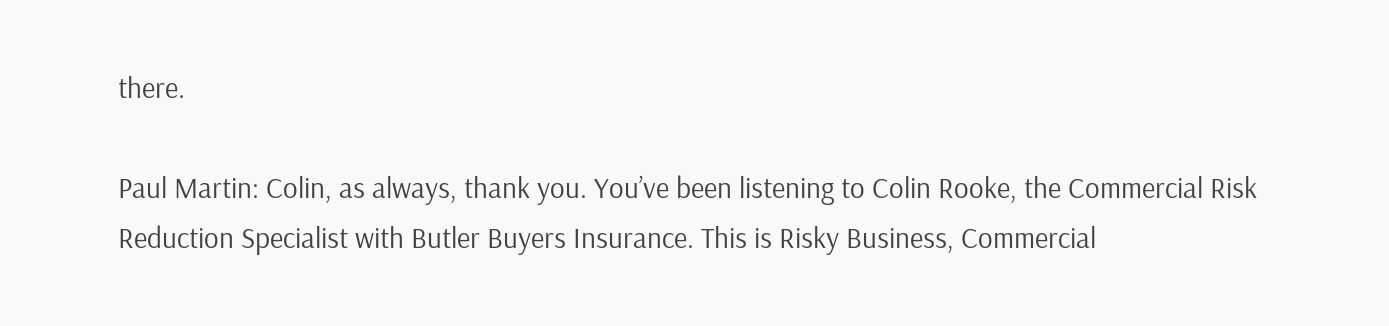there.

Paul Martin: Colin, as always, thank you. You’ve been listening to Colin Rooke, the Commercial Risk Reduction Specialist with Butler Buyers Insurance. This is Risky Business, Commercial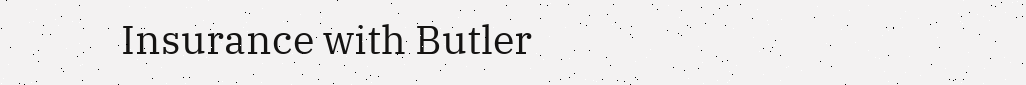Insurance with Butler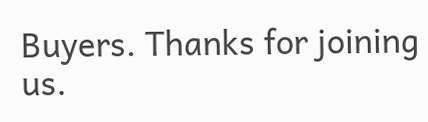Buyers. Thanks for joining us.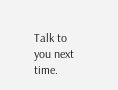Talk to you next time.